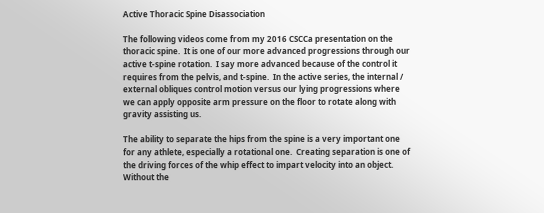Active Thoracic Spine Disassociation

The following videos come from my 2016 CSCCa presentation on the thoracic spine.  It is one of our more advanced progressions through our active t-spine rotation.  I say more advanced because of the control it requires from the pelvis, and t-spine.  In the active series, the internal / external obliques control motion versus our lying progressions where we can apply opposite arm pressure on the floor to rotate along with gravity assisting us.

The ability to separate the hips from the spine is a very important one for any athlete, especially a rotational one.  Creating separation is one of the driving forces of the whip effect to impart velocity into an object.  Without the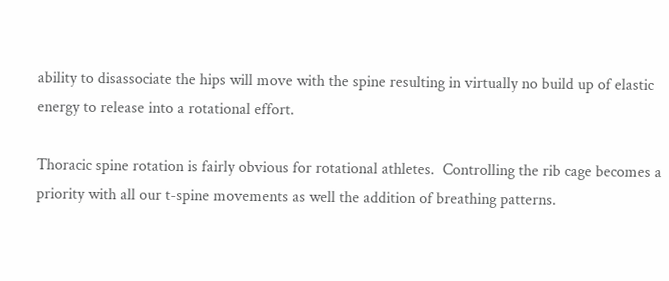ability to disassociate the hips will move with the spine resulting in virtually no build up of elastic energy to release into a rotational effort.

Thoracic spine rotation is fairly obvious for rotational athletes.  Controlling the rib cage becomes a priority with all our t-spine movements as well the addition of breathing patterns.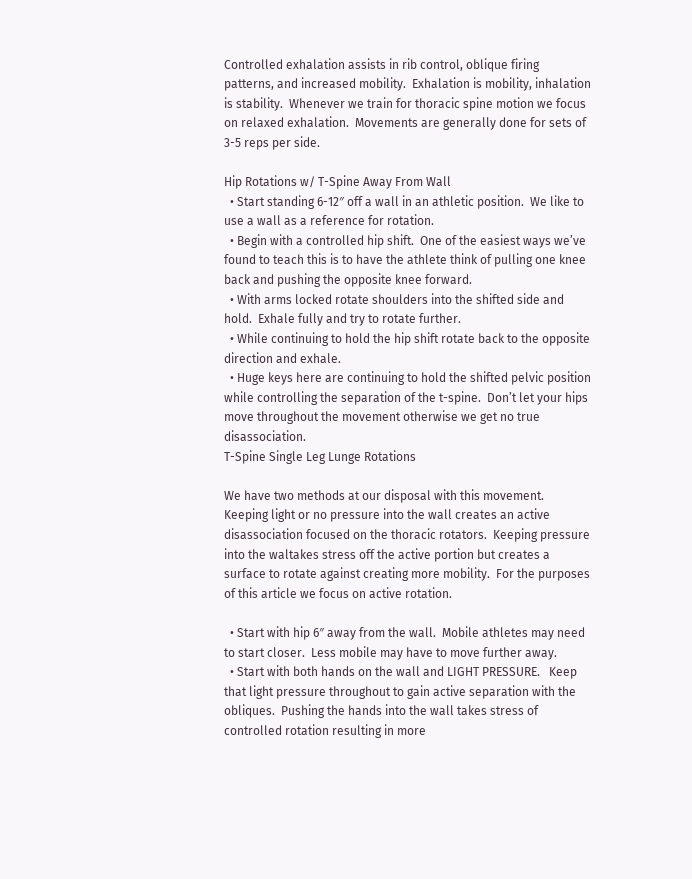Controlled exhalation assists in rib control, oblique firing patterns, and increased mobility.  Exhalation is mobility, inhalation is stability.  Whenever we train for thoracic spine motion we focus on relaxed exhalation.  Movements are generally done for sets of 3-5 reps per side.

Hip Rotations w/ T-Spine Away From Wall
  • Start standing 6-12″ off a wall in an athletic position.  We like to use a wall as a reference for rotation.
  • Begin with a controlled hip shift.  One of the easiest ways we’ve found to teach this is to have the athlete think of pulling one knee back and pushing the opposite knee forward.
  • With arms locked rotate shoulders into the shifted side and hold.  Exhale fully and try to rotate further.
  • While continuing to hold the hip shift rotate back to the opposite direction and exhale.
  • Huge keys here are continuing to hold the shifted pelvic position while controlling the separation of the t-spine.  Don’t let your hips move throughout the movement otherwise we get no true disassociation.
T-Spine Single Leg Lunge Rotations

We have two methods at our disposal with this movement.  Keeping light or no pressure into the wall creates an active disassociation focused on the thoracic rotators.  Keeping pressure into the waltakes stress off the active portion but creates a surface to rotate against creating more mobility.  For the purposes of this article we focus on active rotation.

  • Start with hip 6″ away from the wall.  Mobile athletes may need to start closer.  Less mobile may have to move further away.
  • Start with both hands on the wall and LIGHT PRESSURE.   Keep that light pressure throughout to gain active separation with the obliques.  Pushing the hands into the wall takes stress of controlled rotation resulting in more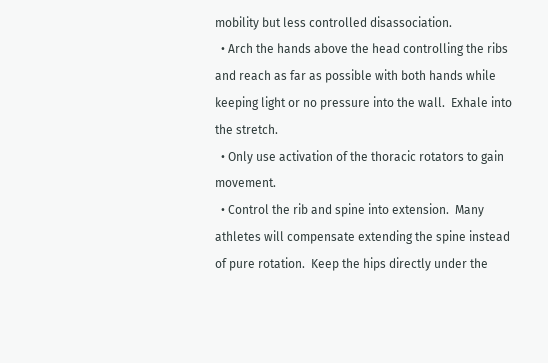mobility but less controlled disassociation.
  • Arch the hands above the head controlling the ribs and reach as far as possible with both hands while keeping light or no pressure into the wall.  Exhale into the stretch.
  • Only use activation of the thoracic rotators to gain movement.
  • Control the rib and spine into extension.  Many athletes will compensate extending the spine instead of pure rotation.  Keep the hips directly under the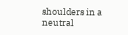shoulders in a neutral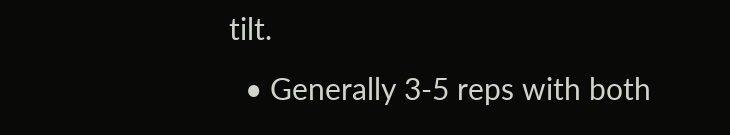tilt.
  • Generally 3-5 reps with both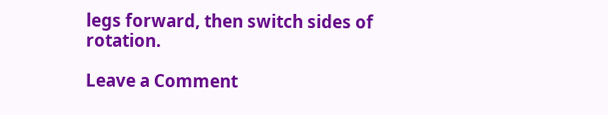legs forward, then switch sides of rotation.

Leave a Comment